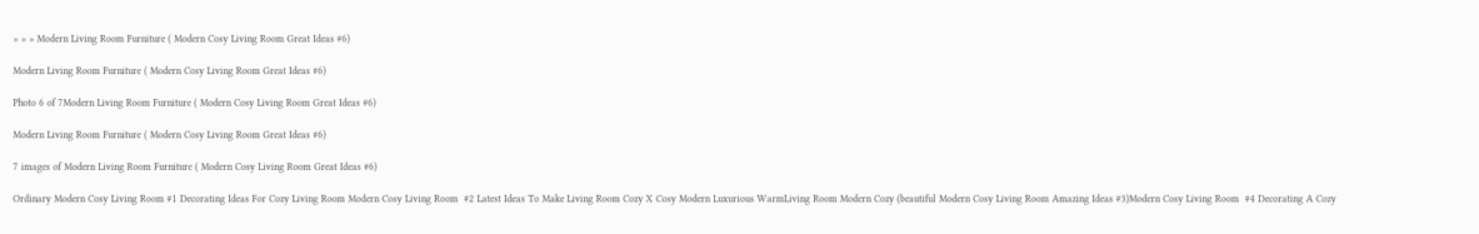» » » Modern Living Room Furniture ( Modern Cosy Living Room Great Ideas #6)

Modern Living Room Furniture ( Modern Cosy Living Room Great Ideas #6)

Photo 6 of 7Modern Living Room Furniture ( Modern Cosy Living Room Great Ideas #6)

Modern Living Room Furniture ( Modern Cosy Living Room Great Ideas #6)

7 images of Modern Living Room Furniture ( Modern Cosy Living Room Great Ideas #6)

Ordinary Modern Cosy Living Room #1 Decorating Ideas For Cozy Living Room Modern Cosy Living Room  #2 Latest Ideas To Make Living Room Cozy X Cosy Modern Luxurious WarmLiving Room Modern Cozy (beautiful Modern Cosy Living Room Amazing Ideas #3)Modern Cosy Living Room  #4 Decorating A Cozy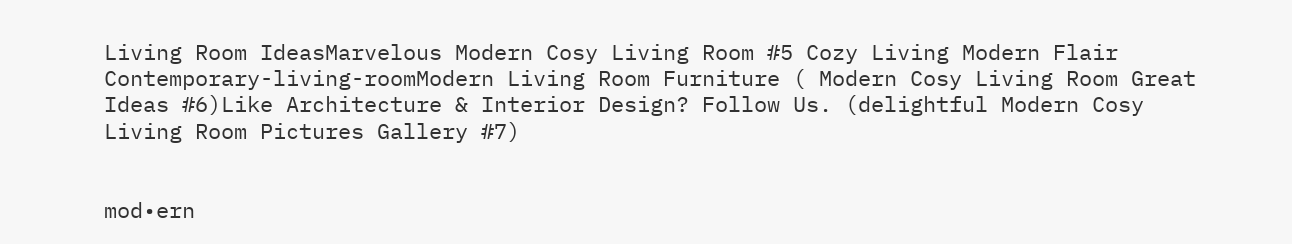Living Room IdeasMarvelous Modern Cosy Living Room #5 Cozy Living Modern Flair Contemporary-living-roomModern Living Room Furniture ( Modern Cosy Living Room Great Ideas #6)Like Architecture & Interior Design? Follow Us. (delightful Modern Cosy Living Room Pictures Gallery #7)


mod•ern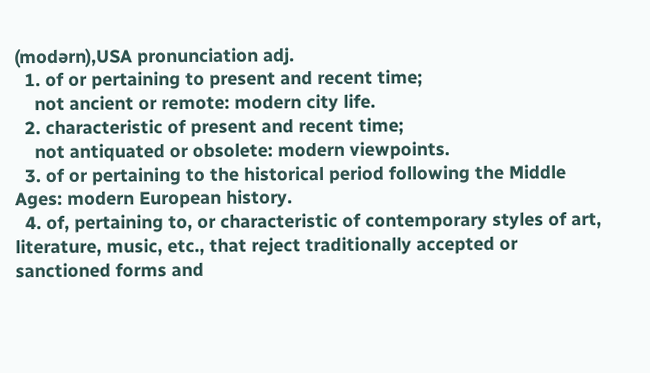(modərn),USA pronunciation adj.
  1. of or pertaining to present and recent time;
    not ancient or remote: modern city life.
  2. characteristic of present and recent time;
    not antiquated or obsolete: modern viewpoints.
  3. of or pertaining to the historical period following the Middle Ages: modern European history.
  4. of, pertaining to, or characteristic of contemporary styles of art, literature, music, etc., that reject traditionally accepted or sanctioned forms and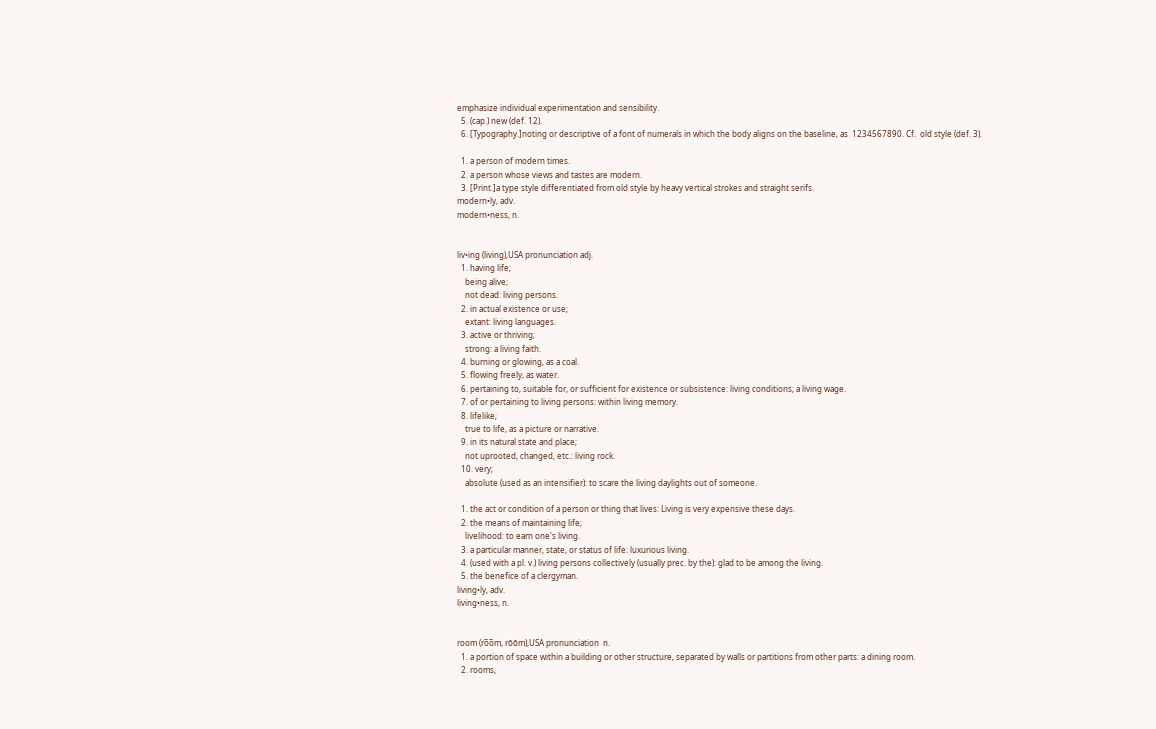emphasize individual experimentation and sensibility.
  5. (cap.) new (def. 12).
  6. [Typography.]noting or descriptive of a font of numerals in which the body aligns on the baseline, as  1234567890. Cf.  old style (def. 3).

  1. a person of modern times.
  2. a person whose views and tastes are modern.
  3. [Print.]a type style differentiated from old style by heavy vertical strokes and straight serifs.
modern•ly, adv.
modern•ness, n.


liv•ing (living),USA pronunciation adj.
  1. having life;
    being alive;
    not dead: living persons.
  2. in actual existence or use;
    extant: living languages.
  3. active or thriving;
    strong: a living faith.
  4. burning or glowing, as a coal.
  5. flowing freely, as water.
  6. pertaining to, suitable for, or sufficient for existence or subsistence: living conditions; a living wage.
  7. of or pertaining to living persons: within living memory.
  8. lifelike;
    true to life, as a picture or narrative.
  9. in its natural state and place;
    not uprooted, changed, etc.: living rock.
  10. very;
    absolute (used as an intensifier): to scare the living daylights out of someone.

  1. the act or condition of a person or thing that lives: Living is very expensive these days.
  2. the means of maintaining life;
    livelihood: to earn one's living.
  3. a particular manner, state, or status of life: luxurious living.
  4. (used with a pl. v.) living persons collectively (usually prec. by the): glad to be among the living.
  5. the benefice of a clergyman.
living•ly, adv.
living•ness, n.


room (ro̅o̅m, rŏŏm),USA pronunciation  n.
  1. a portion of space within a building or other structure, separated by walls or partitions from other parts: a dining room.
  2. rooms,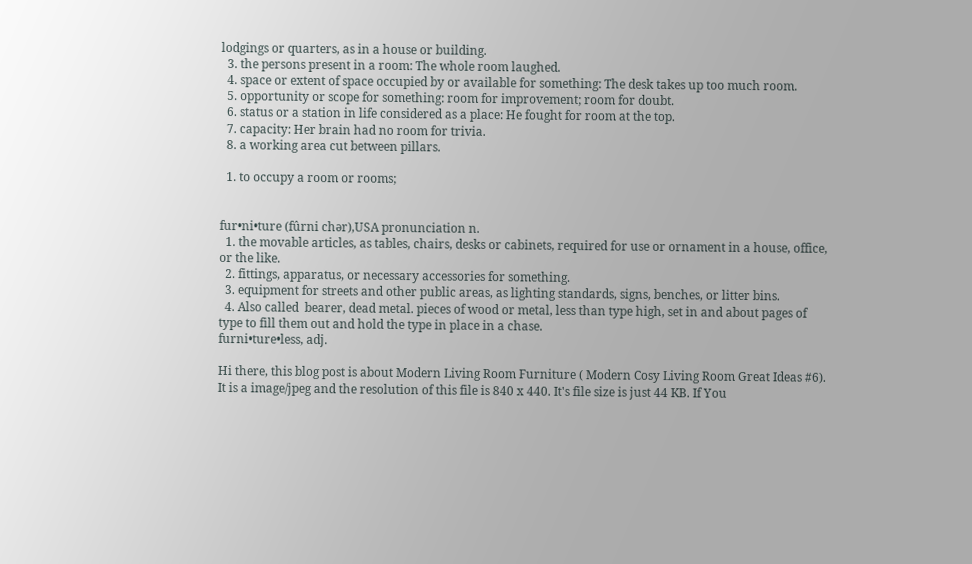lodgings or quarters, as in a house or building.
  3. the persons present in a room: The whole room laughed.
  4. space or extent of space occupied by or available for something: The desk takes up too much room.
  5. opportunity or scope for something: room for improvement; room for doubt.
  6. status or a station in life considered as a place: He fought for room at the top.
  7. capacity: Her brain had no room for trivia.
  8. a working area cut between pillars.

  1. to occupy a room or rooms;


fur•ni•ture (fûrni chər),USA pronunciation n.
  1. the movable articles, as tables, chairs, desks or cabinets, required for use or ornament in a house, office, or the like.
  2. fittings, apparatus, or necessary accessories for something.
  3. equipment for streets and other public areas, as lighting standards, signs, benches, or litter bins.
  4. Also called  bearer, dead metal. pieces of wood or metal, less than type high, set in and about pages of type to fill them out and hold the type in place in a chase.
furni•ture•less, adj.

Hi there, this blog post is about Modern Living Room Furniture ( Modern Cosy Living Room Great Ideas #6). It is a image/jpeg and the resolution of this file is 840 x 440. It's file size is just 44 KB. If You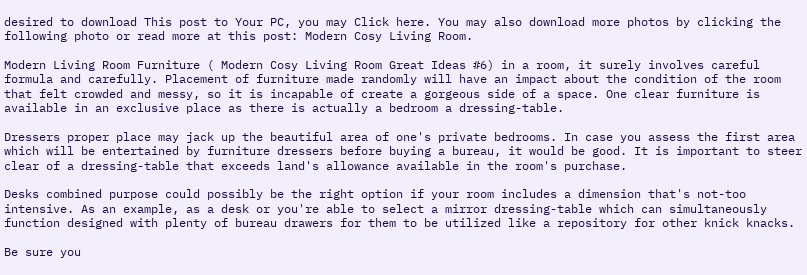desired to download This post to Your PC, you may Click here. You may also download more photos by clicking the following photo or read more at this post: Modern Cosy Living Room.

Modern Living Room Furniture ( Modern Cosy Living Room Great Ideas #6) in a room, it surely involves careful formula and carefully. Placement of furniture made randomly will have an impact about the condition of the room that felt crowded and messy, so it is incapable of create a gorgeous side of a space. One clear furniture is available in an exclusive place as there is actually a bedroom a dressing-table.

Dressers proper place may jack up the beautiful area of one's private bedrooms. In case you assess the first area which will be entertained by furniture dressers before buying a bureau, it would be good. It is important to steer clear of a dressing-table that exceeds land's allowance available in the room's purchase.

Desks combined purpose could possibly be the right option if your room includes a dimension that's not-too intensive. As an example, as a desk or you're able to select a mirror dressing-table which can simultaneously function designed with plenty of bureau drawers for them to be utilized like a repository for other knick knacks.

Be sure you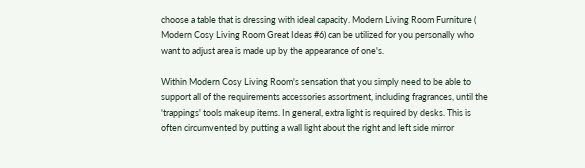choose a table that is dressing with ideal capacity. Modern Living Room Furniture ( Modern Cosy Living Room Great Ideas #6) can be utilized for you personally who want to adjust area is made up by the appearance of one's.

Within Modern Cosy Living Room's sensation that you simply need to be able to support all of the requirements accessories assortment, including fragrances, until the 'trappings' tools makeup items. In general, extra light is required by desks. This is often circumvented by putting a wall light about the right and left side mirror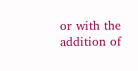or with the addition of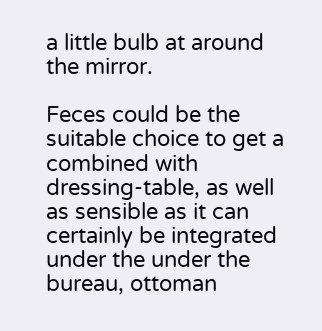a little bulb at around the mirror.

Feces could be the suitable choice to get a combined with dressing-table, as well as sensible as it can certainly be integrated under the under the bureau, ottoman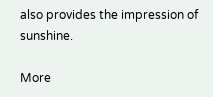also provides the impression of sunshine.

More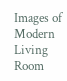Images of Modern Living Room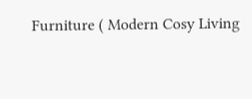Furniture ( Modern Cosy Living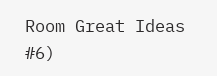Room Great Ideas #6)